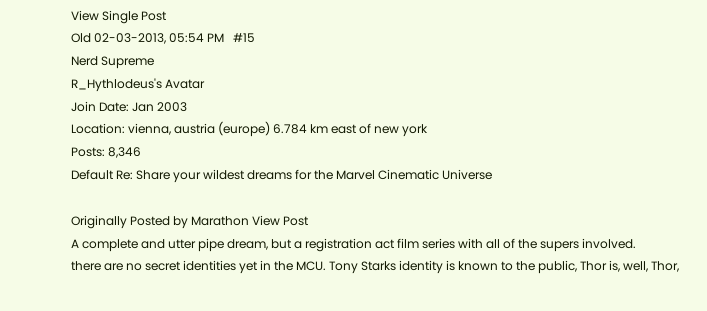View Single Post
Old 02-03-2013, 05:54 PM   #15
Nerd Supreme
R_Hythlodeus's Avatar
Join Date: Jan 2003
Location: vienna, austria (europe) 6.784 km east of new york
Posts: 8,346
Default Re: Share your wildest dreams for the Marvel Cinematic Universe

Originally Posted by Marathon View Post
A complete and utter pipe dream, but a registration act film series with all of the supers involved.
there are no secret identities yet in the MCU. Tony Starks identity is known to the public, Thor is, well, Thor,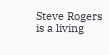Steve Rogers is a living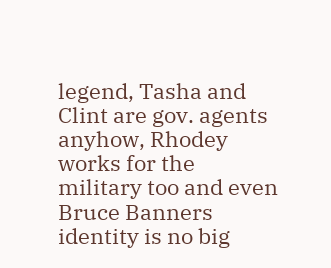legend, Tasha and Clint are gov. agents anyhow, Rhodey works for the military too and even Bruce Banners identity is no big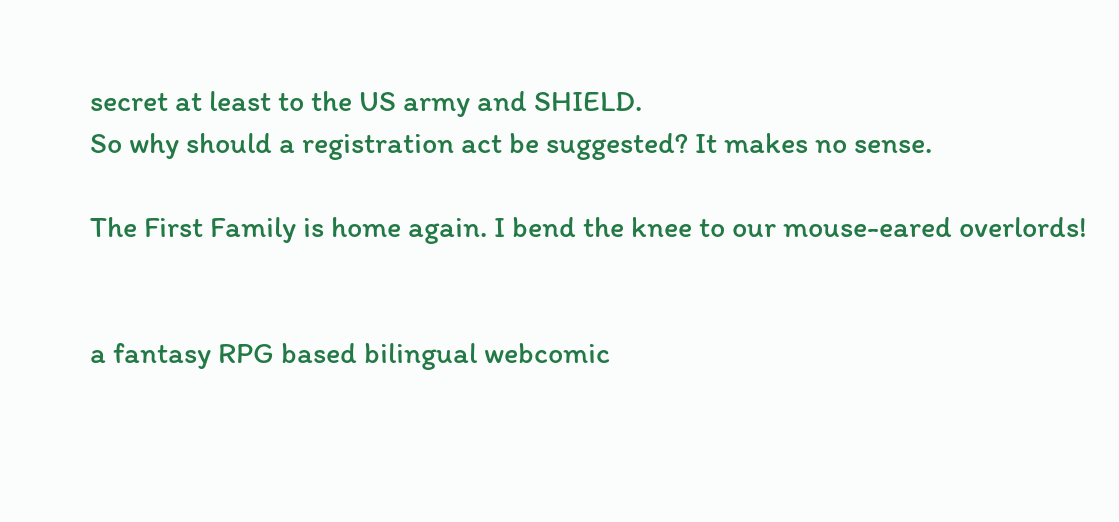secret at least to the US army and SHIELD.
So why should a registration act be suggested? It makes no sense.

The First Family is home again. I bend the knee to our mouse-eared overlords!


a fantasy RPG based bilingual webcomic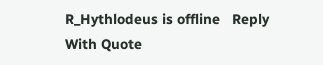R_Hythlodeus is offline   Reply With Quote